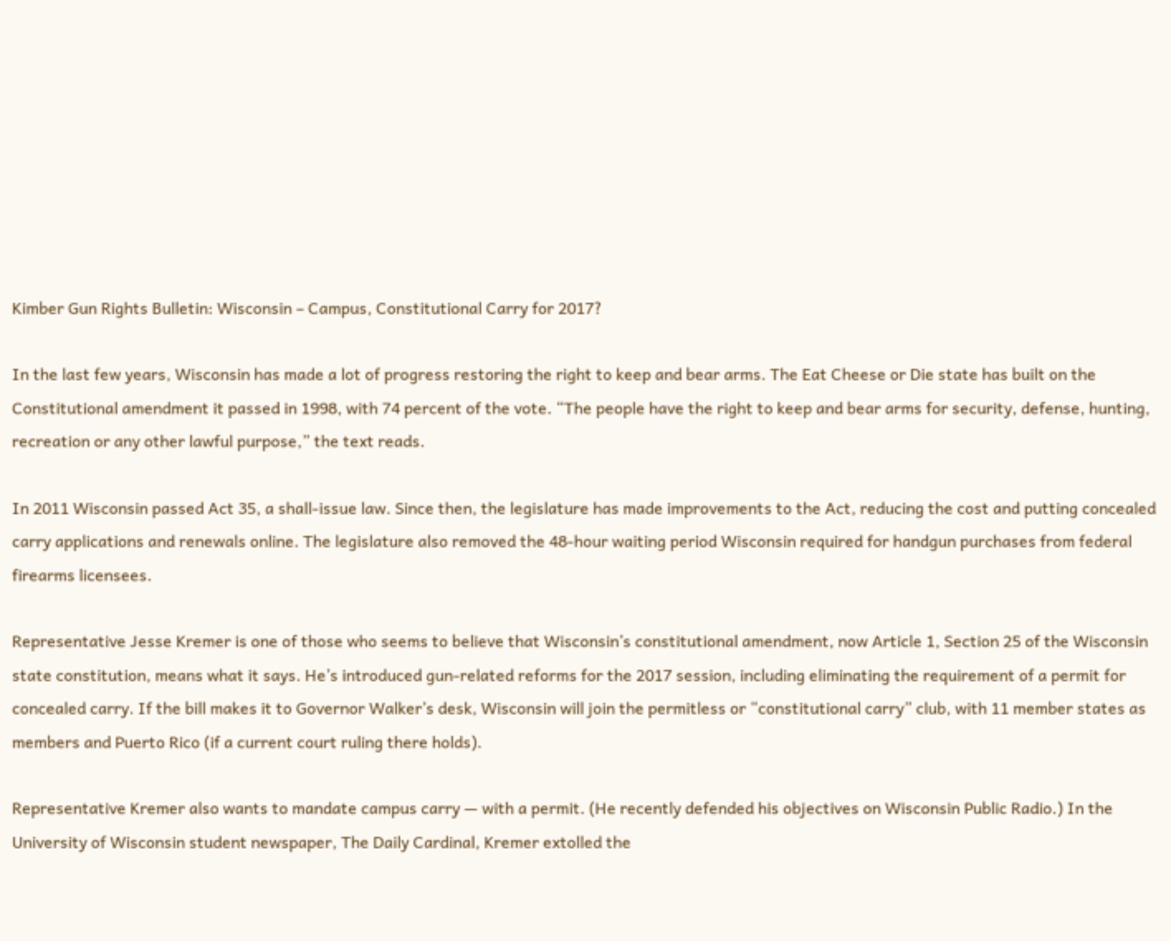Kimber Gun Rights Bulletin: Wisconsin – Campus, Constitutional Carry for 2017?

In the last few years, Wisconsin has made a lot of progress restoring the right to keep and bear arms. The Eat Cheese or Die state has built on the Constitutional amendment it passed in 1998, with 74 percent of the vote. “The people have the right to keep and bear arms for security, defense, hunting, recreation or any other lawful purpose,” the text reads.

In 2011 Wisconsin passed Act 35, a shall-issue law. Since then, the legislature has made improvements to the Act, reducing the cost and putting concealed carry applications and renewals online. The legislature also removed the 48-hour waiting period Wisconsin required for handgun purchases from federal firearms licensees.

Representative Jesse Kremer is one of those who seems to believe that Wisconsin’s constitutional amendment, now Article 1, Section 25 of the Wisconsin state constitution, means what it says. He’s introduced gun-related reforms for the 2017 session, including eliminating the requirement of a permit for concealed carry. If the bill makes it to Governor Walker’s desk, Wisconsin will join the permitless or “constitutional carry” club, with 11 member states as members and Puerto Rico (if a current court ruling there holds).

Representative Kremer also wants to mandate campus carry — with a permit. (He recently defended his objectives on Wisconsin Public Radio.) In the University of Wisconsin student newspaper, The Daily Cardinal, Kremer extolled the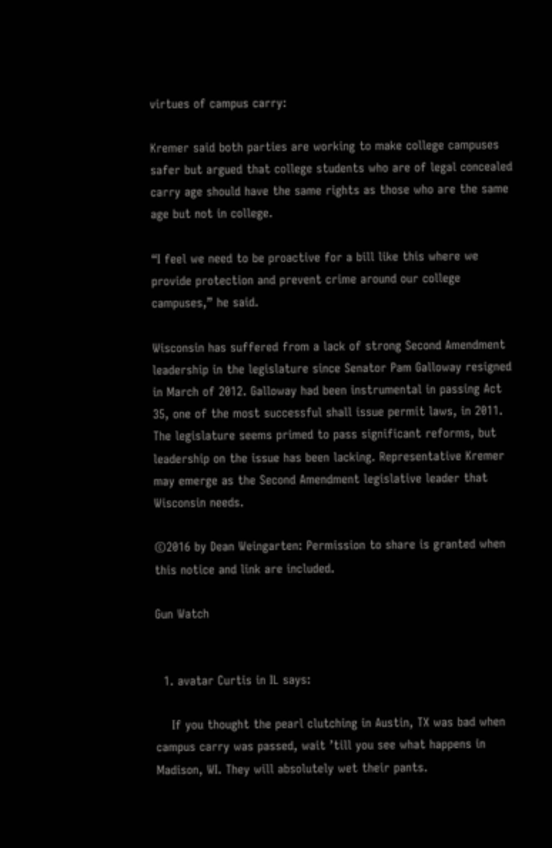virtues of campus carry:

Kremer said both parties are working to make college campuses safer but argued that college students who are of legal concealed carry age should have the same rights as those who are the same age but not in college.

“I feel we need to be proactive for a bill like this where we provide protection and prevent crime around our college campuses,” he said.

Wisconsin has suffered from a lack of strong Second Amendment leadership in the legislature since Senator Pam Galloway resigned in March of 2012. Galloway had been instrumental in passing Act 35, one of the most successful shall issue permit laws, in 2011. The legislature seems primed to pass significant reforms, but leadership on the issue has been lacking. Representative Kremer may emerge as the Second Amendment legislative leader that Wisconsin needs.

©2016 by Dean Weingarten: Permission to share is granted when this notice and link are included.

Gun Watch


  1. avatar Curtis in IL says:

    If you thought the pearl clutching in Austin, TX was bad when campus carry was passed, wait ’till you see what happens in Madison, WI. They will absolutely wet their pants.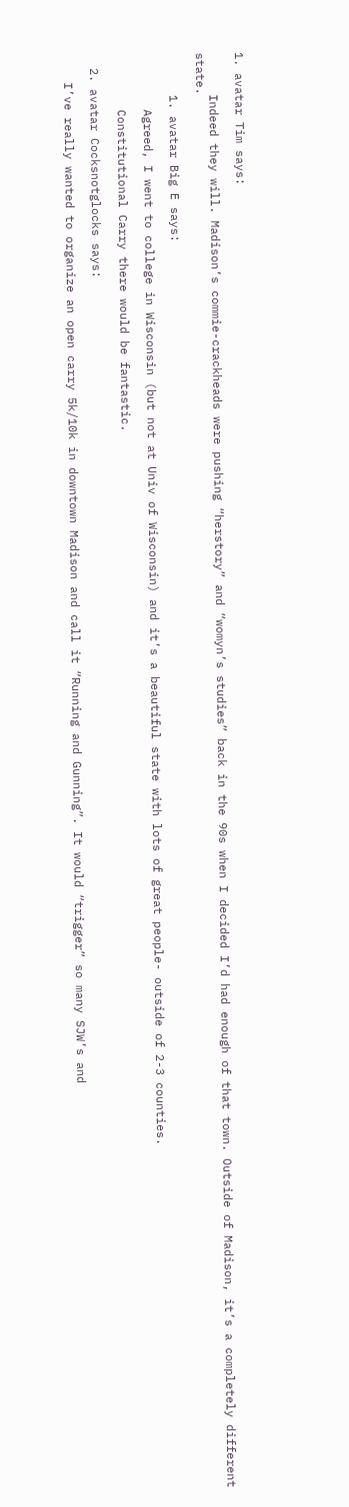1. avatar Tim says:

      Indeed they will. Madison’s commie-crackheads were pushing “herstory” and “womyn’s studies” back in the 90s when I decided I’d had enough of that town. Outside of Madison, it’s a completely different state.

      1. avatar Big E says:

        Agreed, I went to college in Wisconsin (but not at Univ of Wisconsin) and it’s a beautiful state with lots of great people- outside of 2-3 counties.

        Constitutional Carry there would be fantastic.

  2. avatar Cocksnotglocks says:

    I’ve really wanted to organize an open carry 5k/10k in downtown Madison and call it “Running and Gunning”. It would “trigger” so many SJW’s and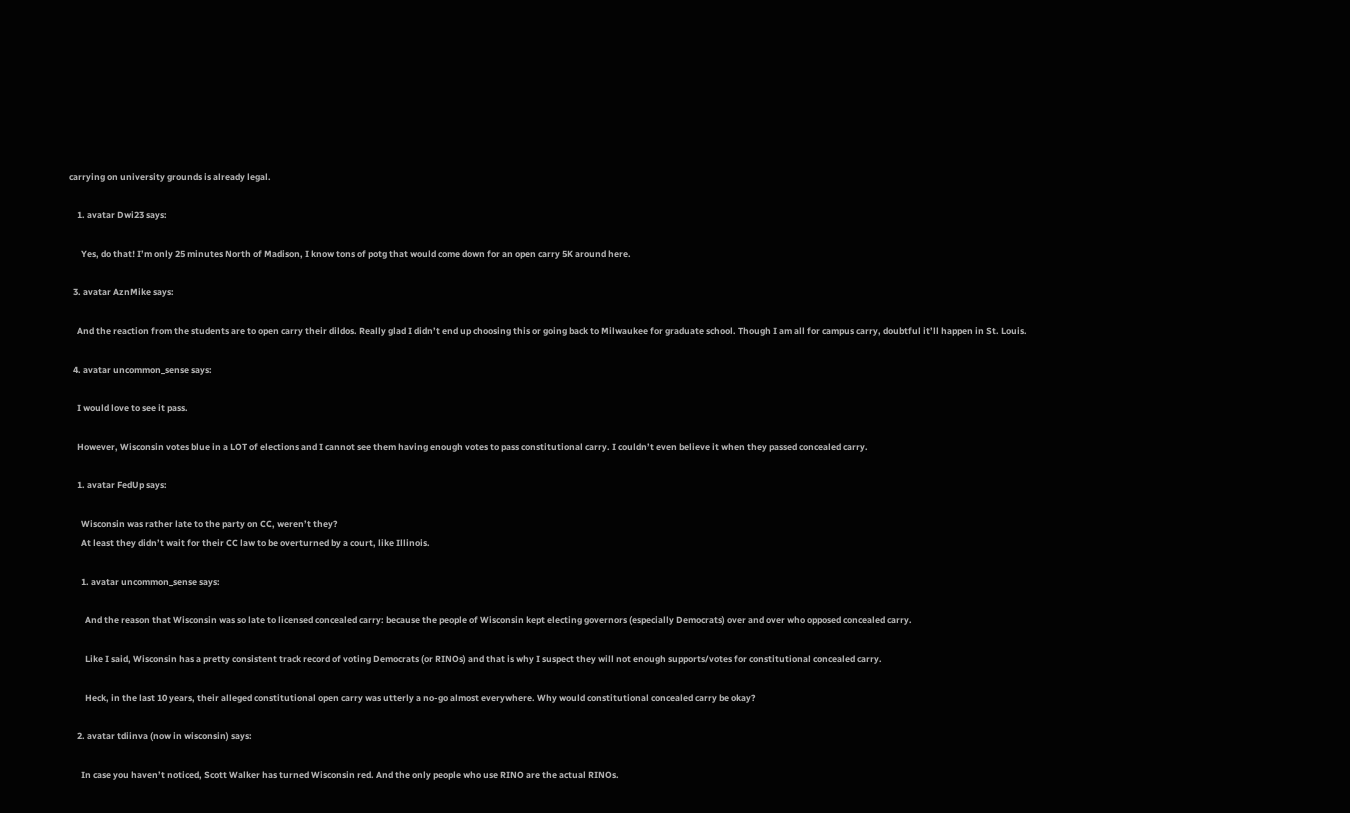carrying on university grounds is already legal.

    1. avatar Dwi23 says:

      Yes, do that! I’m only 25 minutes North of Madison, I know tons of potg that would come down for an open carry 5K around here.

  3. avatar AznMike says:

    And the reaction from the students are to open carry their dildos. Really glad I didn’t end up choosing this or going back to Milwaukee for graduate school. Though I am all for campus carry, doubtful it’ll happen in St. Louis.

  4. avatar uncommon_sense says:

    I would love to see it pass.

    However, Wisconsin votes blue in a LOT of elections and I cannot see them having enough votes to pass constitutional carry. I couldn’t even believe it when they passed concealed carry.

    1. avatar FedUp says:

      Wisconsin was rather late to the party on CC, weren’t they?
      At least they didn’t wait for their CC law to be overturned by a court, like Illinois.

      1. avatar uncommon_sense says:

        And the reason that Wisconsin was so late to licensed concealed carry: because the people of Wisconsin kept electing governors (especially Democrats) over and over who opposed concealed carry.

        Like I said, Wisconsin has a pretty consistent track record of voting Democrats (or RINOs) and that is why I suspect they will not enough supports/votes for constitutional concealed carry.

        Heck, in the last 10 years, their alleged constitutional open carry was utterly a no-go almost everywhere. Why would constitutional concealed carry be okay?

    2. avatar tdiinva (now in wisconsin) says:

      In case you haven’t noticed, Scott Walker has turned Wisconsin red. And the only people who use RINO are the actual RINOs.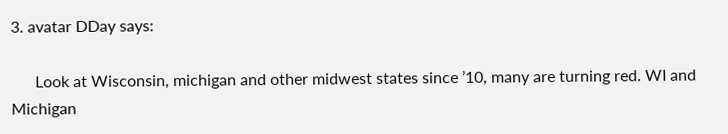3. avatar DDay says:

      Look at Wisconsin, michigan and other midwest states since ’10, many are turning red. WI and Michigan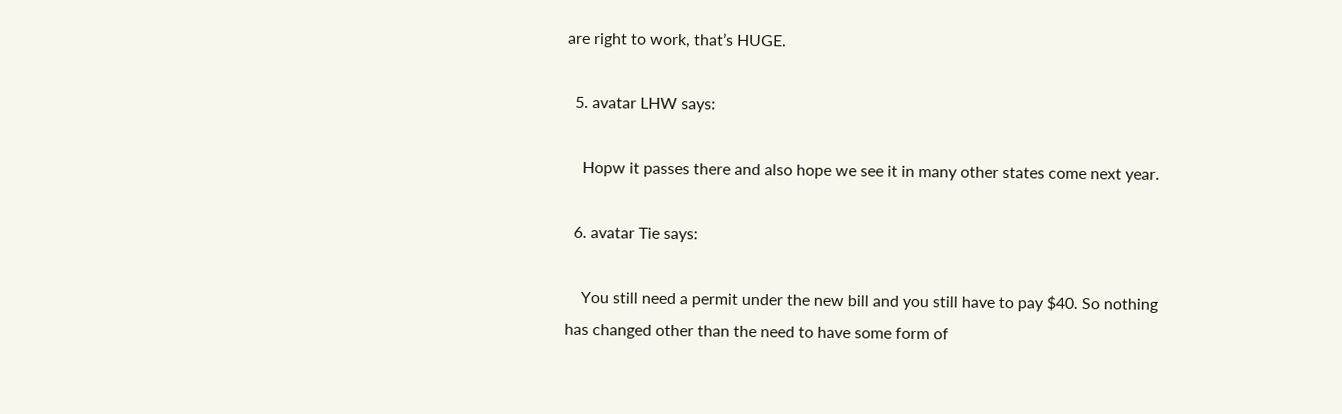are right to work, that’s HUGE.

  5. avatar LHW says:

    Hopw it passes there and also hope we see it in many other states come next year.

  6. avatar Tie says:

    You still need a permit under the new bill and you still have to pay $40. So nothing has changed other than the need to have some form of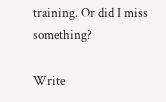training. Or did I miss something?

Write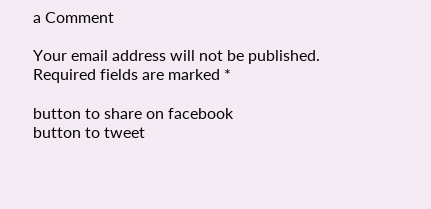a Comment

Your email address will not be published. Required fields are marked *

button to share on facebook
button to tweet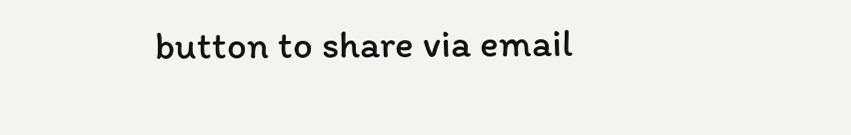button to share via email